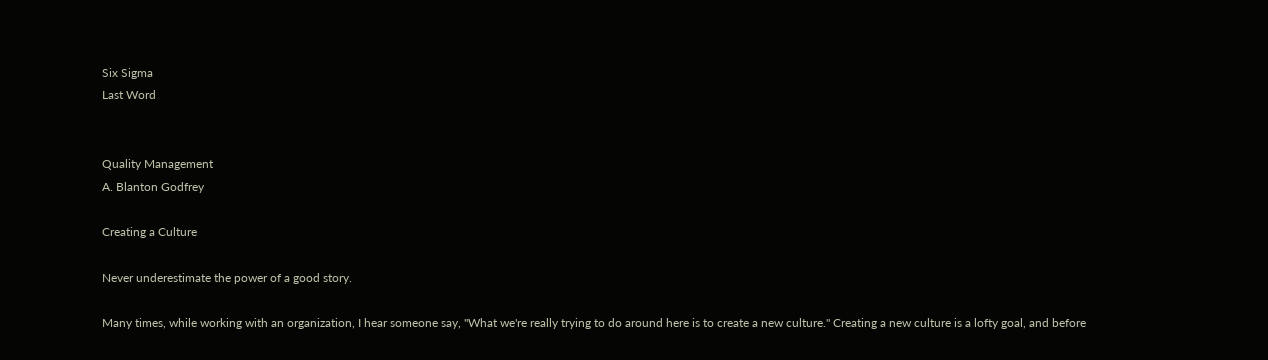Six Sigma
Last Word


Quality Management
A. Blanton Godfrey

Creating a Culture

Never underestimate the power of a good story.

Many times, while working with an organization, I hear someone say, "What we're really trying to do around here is to create a new culture." Creating a new culture is a lofty goal, and before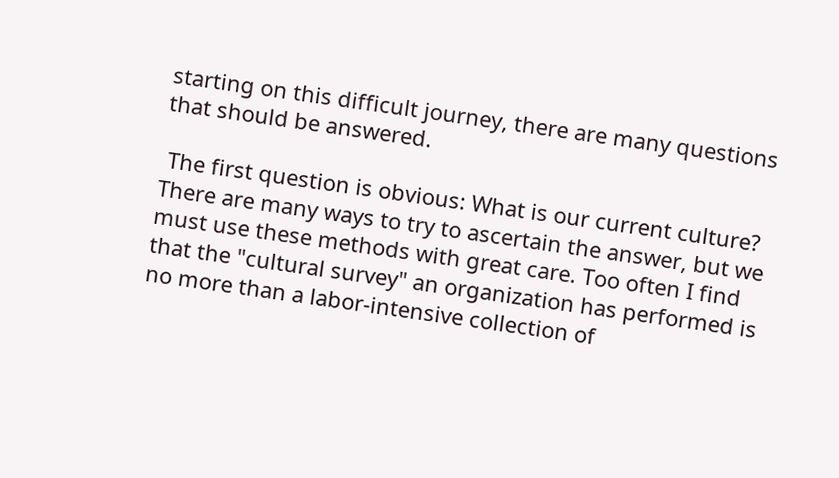starting on this difficult journey, there are many questions that should be answered.

 The first question is obvious: What is our current culture? There are many ways to try to ascertain the answer, but we must use these methods with great care. Too often I find that the "cultural survey" an organization has performed is no more than a labor-intensive collection of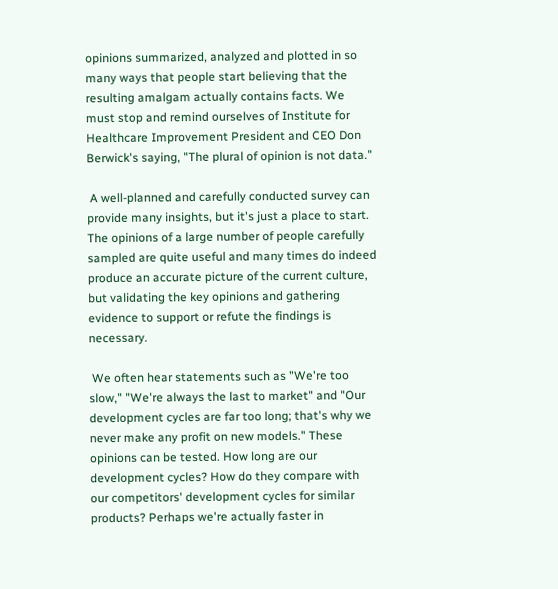opinions summarized, analyzed and plotted in so many ways that people start believing that the resulting amalgam actually contains facts. We must stop and remind ourselves of Institute for Healthcare Improvement President and CEO Don Berwick's saying, "The plural of opinion is not data."

 A well-planned and carefully conducted survey can provide many insights, but it's just a place to start. The opinions of a large number of people carefully sampled are quite useful and many times do indeed produce an accurate picture of the current culture, but validating the key opinions and gathering evidence to support or refute the findings is necessary.

 We often hear statements such as "We're too slow," "We're always the last to market" and "Our development cycles are far too long; that's why we never make any profit on new models." These opinions can be tested. How long are our development cycles? How do they compare with our competitors' development cycles for similar products? Perhaps we're actually faster in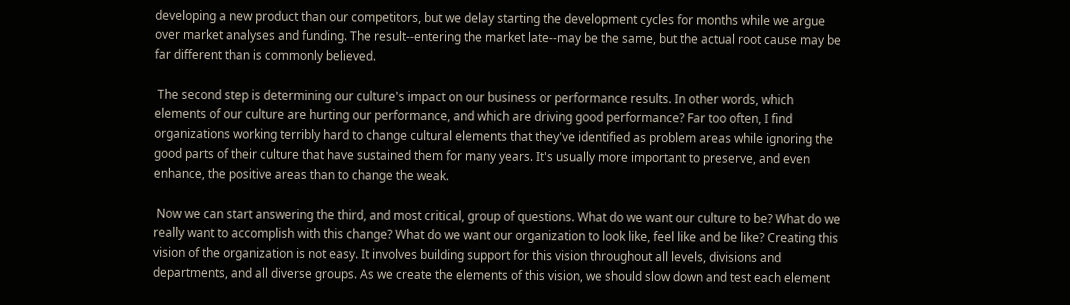developing a new product than our competitors, but we delay starting the development cycles for months while we argue over market analyses and funding. The result--entering the market late--may be the same, but the actual root cause may be far different than is commonly believed.

 The second step is determining our culture's impact on our business or performance results. In other words, which elements of our culture are hurting our performance, and which are driving good performance? Far too often, I find organizations working terribly hard to change cultural elements that they've identified as problem areas while ignoring the good parts of their culture that have sustained them for many years. It's usually more important to preserve, and even enhance, the positive areas than to change the weak.

 Now we can start answering the third, and most critical, group of questions. What do we want our culture to be? What do we really want to accomplish with this change? What do we want our organization to look like, feel like and be like? Creating this vision of the organization is not easy. It involves building support for this vision throughout all levels, divisions and departments, and all diverse groups. As we create the elements of this vision, we should slow down and test each element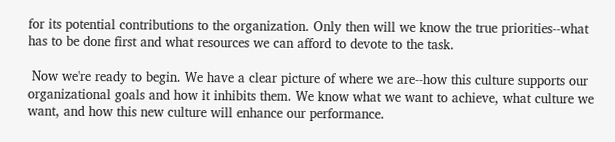for its potential contributions to the organization. Only then will we know the true priorities--what has to be done first and what resources we can afford to devote to the task.

 Now we're ready to begin. We have a clear picture of where we are--how this culture supports our organizational goals and how it inhibits them. We know what we want to achieve, what culture we want, and how this new culture will enhance our performance.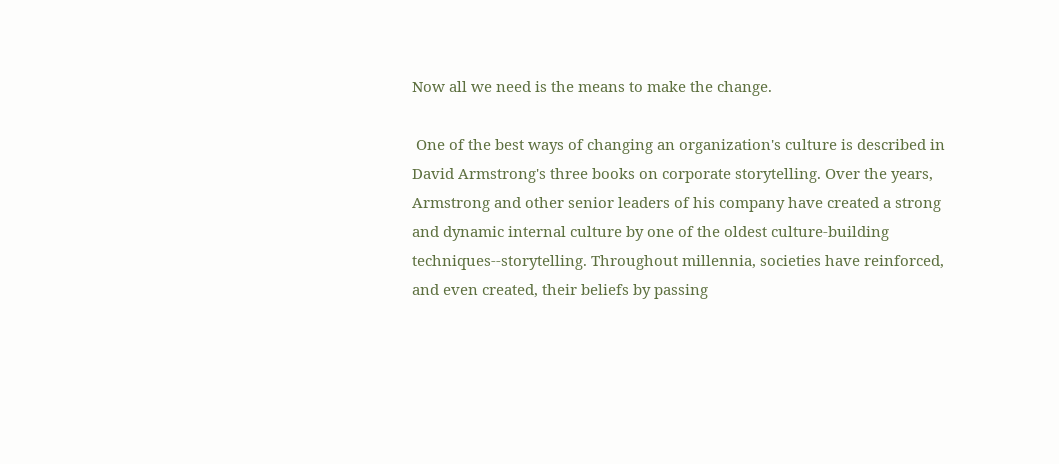Now all we need is the means to make the change.

 One of the best ways of changing an organization's culture is described in David Armstrong's three books on corporate storytelling. Over the years, Armstrong and other senior leaders of his company have created a strong and dynamic internal culture by one of the oldest culture-building techniques--storytelling. Throughout millennia, societies have reinforced, and even created, their beliefs by passing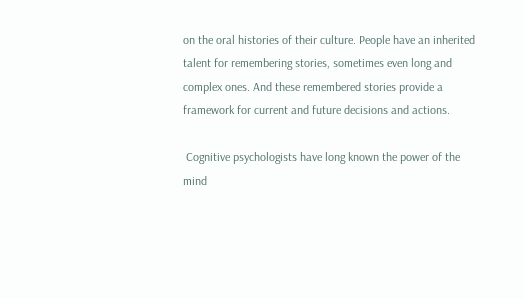on the oral histories of their culture. People have an inherited talent for remembering stories, sometimes even long and complex ones. And these remembered stories provide a framework for current and future decisions and actions.

 Cognitive psychologists have long known the power of the mind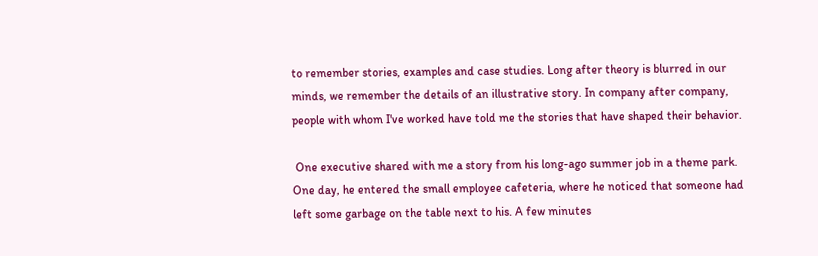to remember stories, examples and case studies. Long after theory is blurred in our minds, we remember the details of an illustrative story. In company after company, people with whom I've worked have told me the stories that have shaped their behavior.

 One executive shared with me a story from his long-ago summer job in a theme park. One day, he entered the small employee cafeteria, where he noticed that someone had left some garbage on the table next to his. A few minutes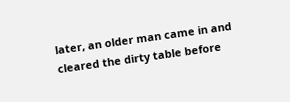later, an older man came in and cleared the dirty table before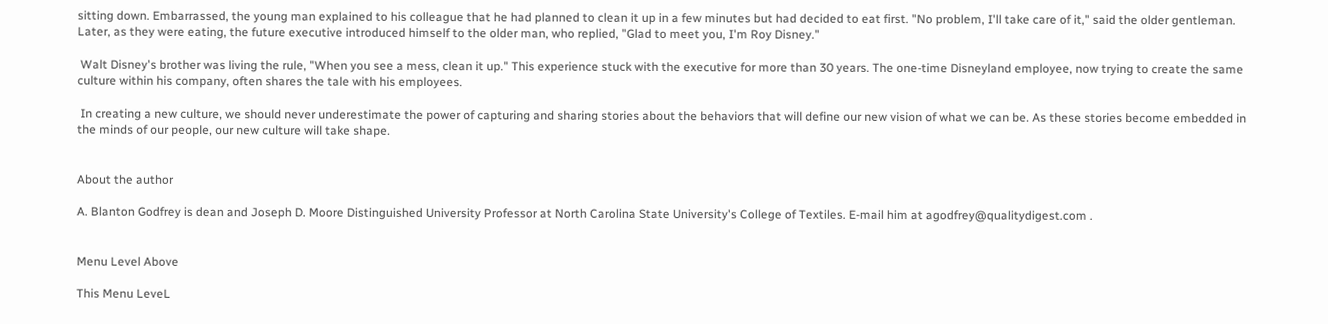sitting down. Embarrassed, the young man explained to his colleague that he had planned to clean it up in a few minutes but had decided to eat first. "No problem, I'll take care of it," said the older gentleman. Later, as they were eating, the future executive introduced himself to the older man, who replied, "Glad to meet you, I'm Roy Disney."

 Walt Disney's brother was living the rule, "When you see a mess, clean it up." This experience stuck with the executive for more than 30 years. The one-time Disneyland employee, now trying to create the same culture within his company, often shares the tale with his employees.

 In creating a new culture, we should never underestimate the power of capturing and sharing stories about the behaviors that will define our new vision of what we can be. As these stories become embedded in the minds of our people, our new culture will take shape.


About the author

A. Blanton Godfrey is dean and Joseph D. Moore Distinguished University Professor at North Carolina State University's College of Textiles. E-mail him at agodfrey@qualitydigest.com .


Menu Level Above

This Menu LeveL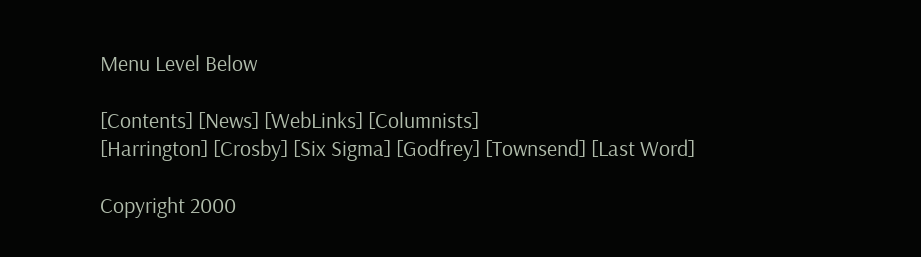Menu Level Below

[Contents] [News] [WebLinks] [Columnists]
[Harrington] [Crosby] [Six Sigma] [Godfrey] [Townsend] [Last Word]

Copyright 2000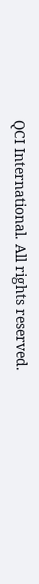QCI International. All rights reserved.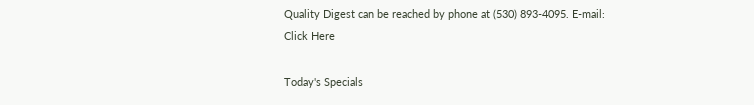Quality Digest can be reached by phone at (530) 893-4095. E-mail:
Click Here

Today's Specials